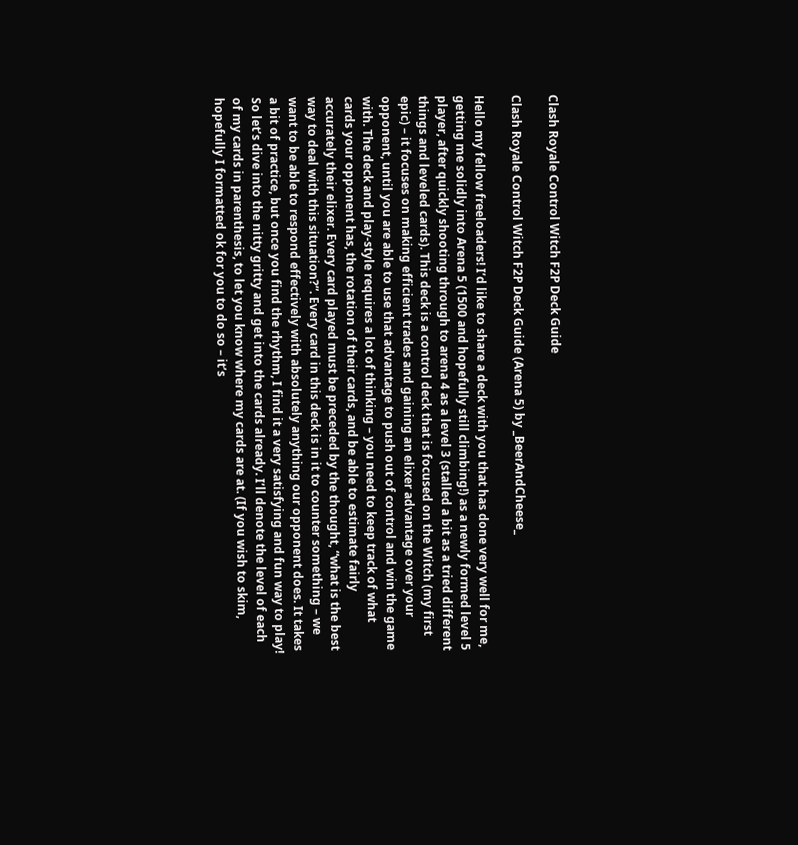Clash Royale Control Witch F2P Deck Guide

Clash Royale Control Witch F2P Deck Guide (Arena 5) by _BeerAndCheese_

Hello my fellow freeloaders! I’d like to share a deck with you that has done very well for me, getting me solidly into Arena 5 (1500 and hopefully still climbing!) as a newly formed level 5 player, after quickly shooting through to arena 4 as a level 3 (stalled a bit as a tried different things and leveled cards). This deck is a control deck that is focused on the Witch (my first epic) – it focuses on making efficient trades and gaining an elixer advantage over your opponent, until you are able to use that advantage to push out of control and win the game with. The deck and play-style requires a lot of thinking – you need to keep track of what cards your opponent has, the rotation of their cards, and be able to estimate fairly accurately their elixer. Every card played must be preceded by the thought, “what is the best way to deal with this situation?”. Every card in this deck is in it to counter something – we want to be able to respond effectively with absolutely anything our opponent does. It takes a bit of practice, but once you find the rhythm, I find it a very satisfying and fun way to play! So let’s dive into the nitty gritty and get into the cards already. I’ll denote the level of each of my cards in parenthesis, to let you know where my cards are at. (If you wish to skim, hopefully I formatted ok for you to do so – it’s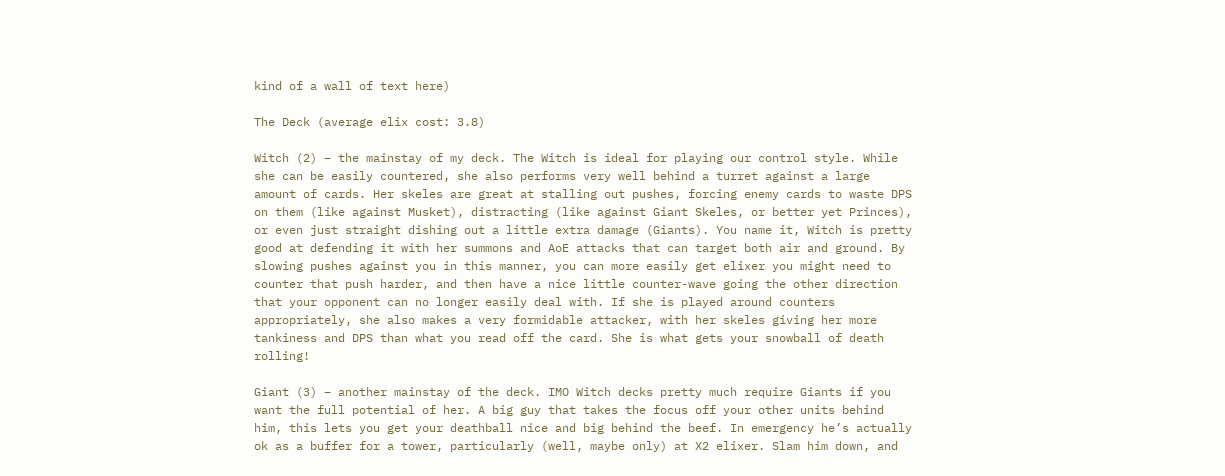kind of a wall of text here)

The Deck (average elix cost: 3.8)

Witch (2) – the mainstay of my deck. The Witch is ideal for playing our control style. While she can be easily countered, she also performs very well behind a turret against a large amount of cards. Her skeles are great at stalling out pushes, forcing enemy cards to waste DPS on them (like against Musket), distracting (like against Giant Skeles, or better yet Princes), or even just straight dishing out a little extra damage (Giants). You name it, Witch is pretty good at defending it with her summons and AoE attacks that can target both air and ground. By slowing pushes against you in this manner, you can more easily get elixer you might need to counter that push harder, and then have a nice little counter-wave going the other direction that your opponent can no longer easily deal with. If she is played around counters appropriately, she also makes a very formidable attacker, with her skeles giving her more tankiness and DPS than what you read off the card. She is what gets your snowball of death rolling!

Giant (3) – another mainstay of the deck. IMO Witch decks pretty much require Giants if you want the full potential of her. A big guy that takes the focus off your other units behind him, this lets you get your deathball nice and big behind the beef. In emergency he’s actually ok as a buffer for a tower, particularly (well, maybe only) at X2 elixer. Slam him down, and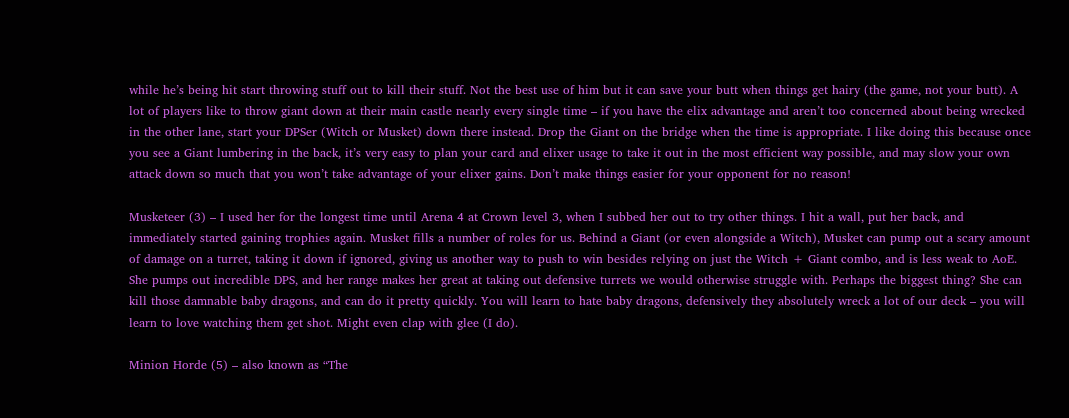while he’s being hit start throwing stuff out to kill their stuff. Not the best use of him but it can save your butt when things get hairy (the game, not your butt). A lot of players like to throw giant down at their main castle nearly every single time – if you have the elix advantage and aren’t too concerned about being wrecked in the other lane, start your DPSer (Witch or Musket) down there instead. Drop the Giant on the bridge when the time is appropriate. I like doing this because once you see a Giant lumbering in the back, it’s very easy to plan your card and elixer usage to take it out in the most efficient way possible, and may slow your own attack down so much that you won’t take advantage of your elixer gains. Don’t make things easier for your opponent for no reason!

Musketeer (3) – I used her for the longest time until Arena 4 at Crown level 3, when I subbed her out to try other things. I hit a wall, put her back, and immediately started gaining trophies again. Musket fills a number of roles for us. Behind a Giant (or even alongside a Witch), Musket can pump out a scary amount of damage on a turret, taking it down if ignored, giving us another way to push to win besides relying on just the Witch + Giant combo, and is less weak to AoE. She pumps out incredible DPS, and her range makes her great at taking out defensive turrets we would otherwise struggle with. Perhaps the biggest thing? She can kill those damnable baby dragons, and can do it pretty quickly. You will learn to hate baby dragons, defensively they absolutely wreck a lot of our deck – you will learn to love watching them get shot. Might even clap with glee (I do).

Minion Horde (5) – also known as “The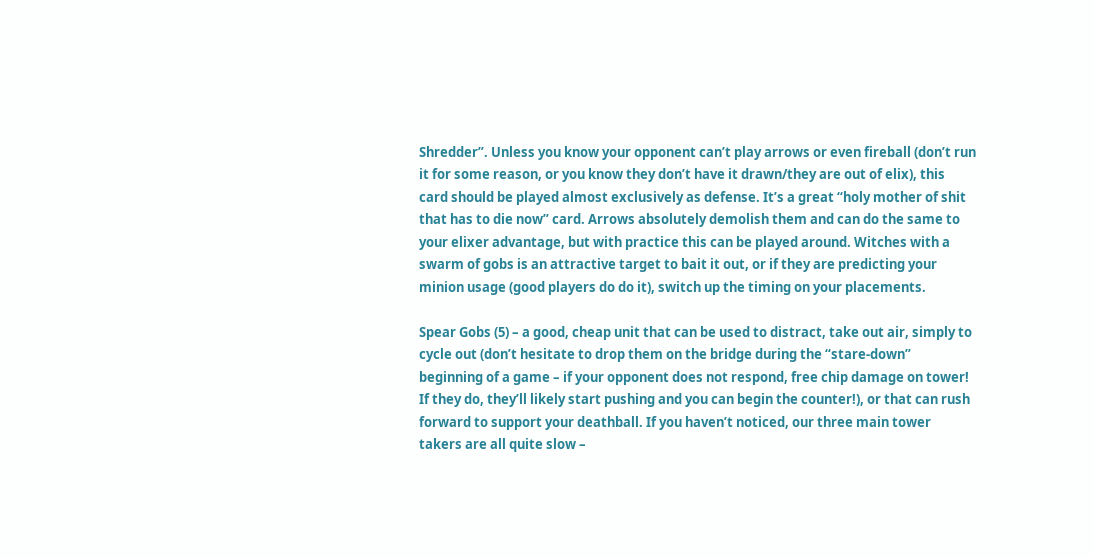Shredder”. Unless you know your opponent can’t play arrows or even fireball (don’t run it for some reason, or you know they don’t have it drawn/they are out of elix), this card should be played almost exclusively as defense. It’s a great “holy mother of shit that has to die now” card. Arrows absolutely demolish them and can do the same to your elixer advantage, but with practice this can be played around. Witches with a swarm of gobs is an attractive target to bait it out, or if they are predicting your minion usage (good players do do it), switch up the timing on your placements.

Spear Gobs (5) – a good, cheap unit that can be used to distract, take out air, simply to cycle out (don’t hesitate to drop them on the bridge during the “stare-down” beginning of a game – if your opponent does not respond, free chip damage on tower! If they do, they’ll likely start pushing and you can begin the counter!), or that can rush forward to support your deathball. If you haven’t noticed, our three main tower takers are all quite slow –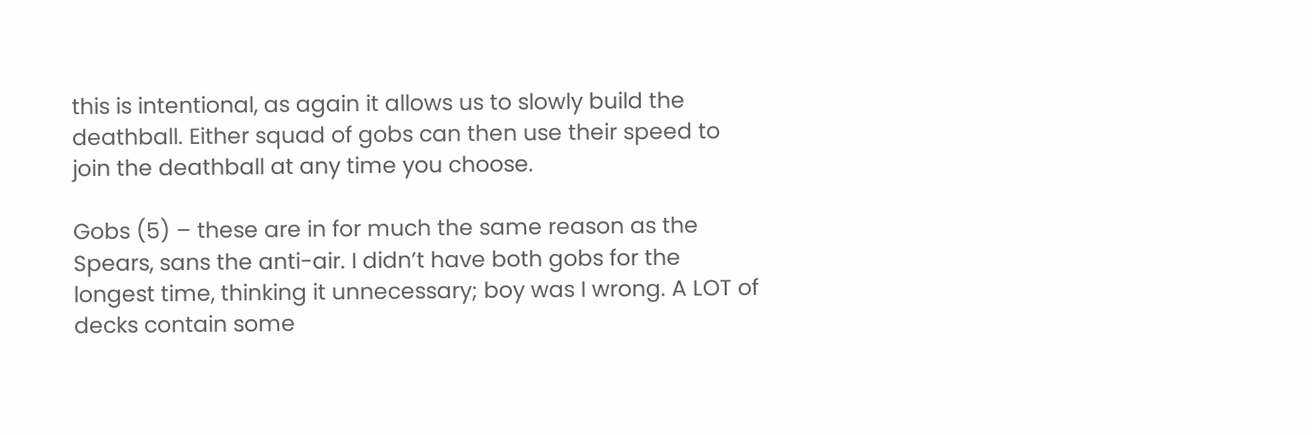this is intentional, as again it allows us to slowly build the deathball. Either squad of gobs can then use their speed to join the deathball at any time you choose.

Gobs (5) – these are in for much the same reason as the Spears, sans the anti-air. I didn’t have both gobs for the longest time, thinking it unnecessary; boy was I wrong. A LOT of decks contain some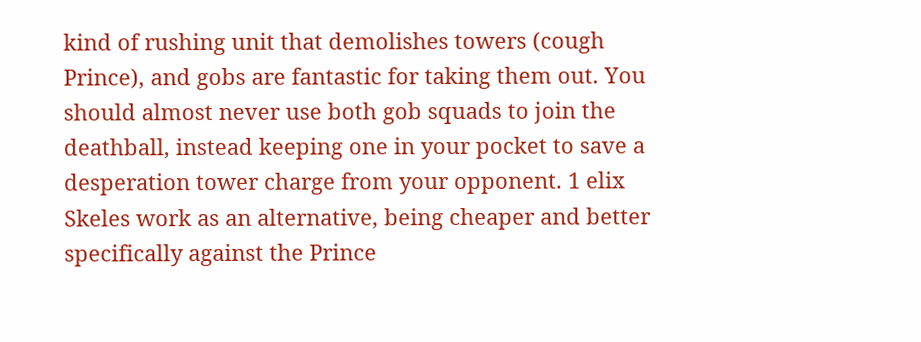kind of rushing unit that demolishes towers (cough Prince), and gobs are fantastic for taking them out. You should almost never use both gob squads to join the deathball, instead keeping one in your pocket to save a desperation tower charge from your opponent. 1 elix Skeles work as an alternative, being cheaper and better specifically against the Prince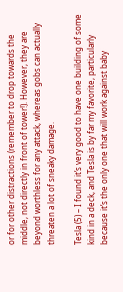or for other distractions (remember to drop towards the middle, not directly in front of tower!). However, they are beyond worthless for any attack, whereas gobs can actually threaten a lot of sneaky damage.

Tesla (5) – I found it’s very good to have one building of some kind in a deck, and Tesla is by far my favorite, particularly because it’s the only one that will work against baby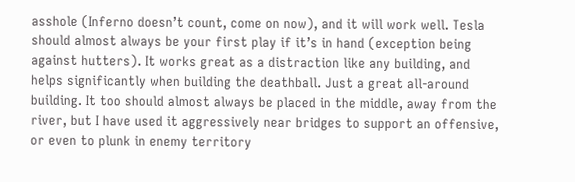asshole (Inferno doesn’t count, come on now), and it will work well. Tesla should almost always be your first play if it’s in hand (exception being against hutters). It works great as a distraction like any building, and helps significantly when building the deathball. Just a great all-around building. It too should almost always be placed in the middle, away from the river, but I have used it aggressively near bridges to support an offensive, or even to plunk in enemy territory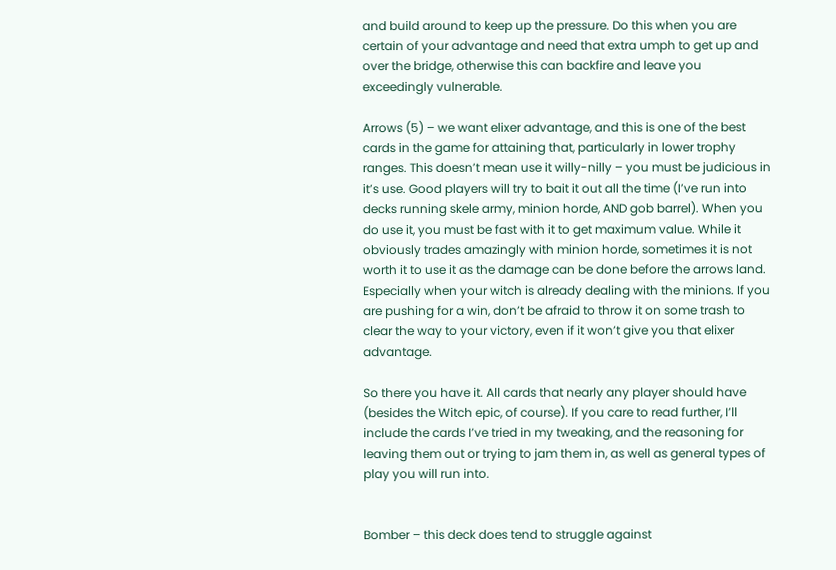and build around to keep up the pressure. Do this when you are certain of your advantage and need that extra umph to get up and over the bridge, otherwise this can backfire and leave you exceedingly vulnerable.

Arrows (5) – we want elixer advantage, and this is one of the best cards in the game for attaining that, particularly in lower trophy ranges. This doesn’t mean use it willy-nilly – you must be judicious in it’s use. Good players will try to bait it out all the time (I’ve run into decks running skele army, minion horde, AND gob barrel). When you do use it, you must be fast with it to get maximum value. While it obviously trades amazingly with minion horde, sometimes it is not worth it to use it as the damage can be done before the arrows land. Especially when your witch is already dealing with the minions. If you are pushing for a win, don’t be afraid to throw it on some trash to clear the way to your victory, even if it won’t give you that elixer advantage.

So there you have it. All cards that nearly any player should have (besides the Witch epic, of course). If you care to read further, I’ll include the cards I’ve tried in my tweaking, and the reasoning for leaving them out or trying to jam them in, as well as general types of play you will run into.


Bomber – this deck does tend to struggle against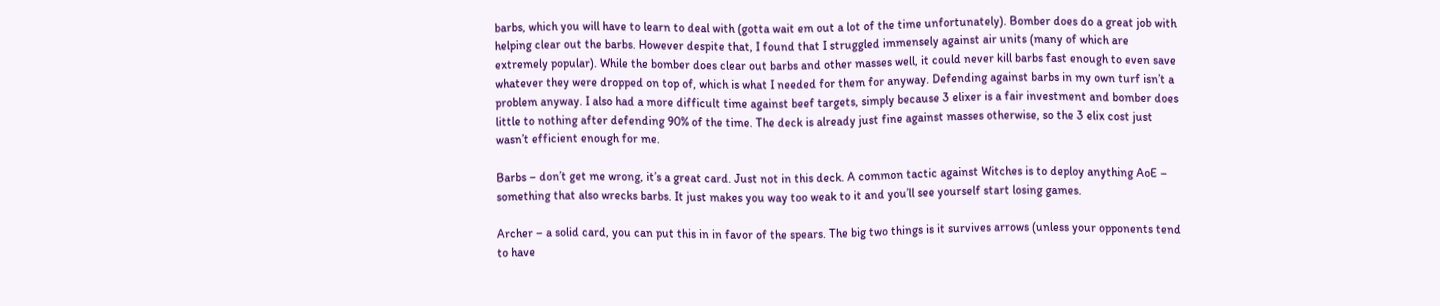barbs, which you will have to learn to deal with (gotta wait em out a lot of the time unfortunately). Bomber does do a great job with helping clear out the barbs. However despite that, I found that I struggled immensely against air units (many of which are extremely popular). While the bomber does clear out barbs and other masses well, it could never kill barbs fast enough to even save whatever they were dropped on top of, which is what I needed for them for anyway. Defending against barbs in my own turf isn’t a problem anyway. I also had a more difficult time against beef targets, simply because 3 elixer is a fair investment and bomber does little to nothing after defending 90% of the time. The deck is already just fine against masses otherwise, so the 3 elix cost just wasn’t efficient enough for me.

Barbs – don’t get me wrong, it’s a great card. Just not in this deck. A common tactic against Witches is to deploy anything AoE – something that also wrecks barbs. It just makes you way too weak to it and you’ll see yourself start losing games.

Archer – a solid card, you can put this in in favor of the spears. The big two things is it survives arrows (unless your opponents tend to have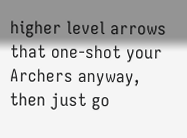higher level arrows that one-shot your Archers anyway, then just go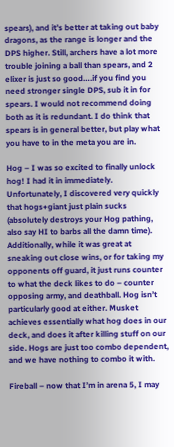spears), and it’s better at taking out baby dragons, as the range is longer and the DPS higher. Still, archers have a lot more trouble joining a ball than spears, and 2 elixer is just so good….if you find you need stronger single DPS, sub it in for spears. I would not recommend doing both as it is redundant. I do think that spears is in general better, but play what you have to in the meta you are in.

Hog – I was so excited to finally unlock hog! I had it in immediately. Unfortunately, I discovered very quickly that hogs+giant just plain sucks (absolutely destroys your Hog pathing, also say HI to barbs all the damn time). Additionally, while it was great at sneaking out close wins, or for taking my opponents off guard, it just runs counter to what the deck likes to do – counter opposing army, and deathball. Hog isn’t particularly good at either. Musket achieves essentially what hog does in our deck, and does it after killing stuff on our side. Hogs are just too combo dependent, and we have nothing to combo it with.

Fireball – now that I’m in arena 5, I may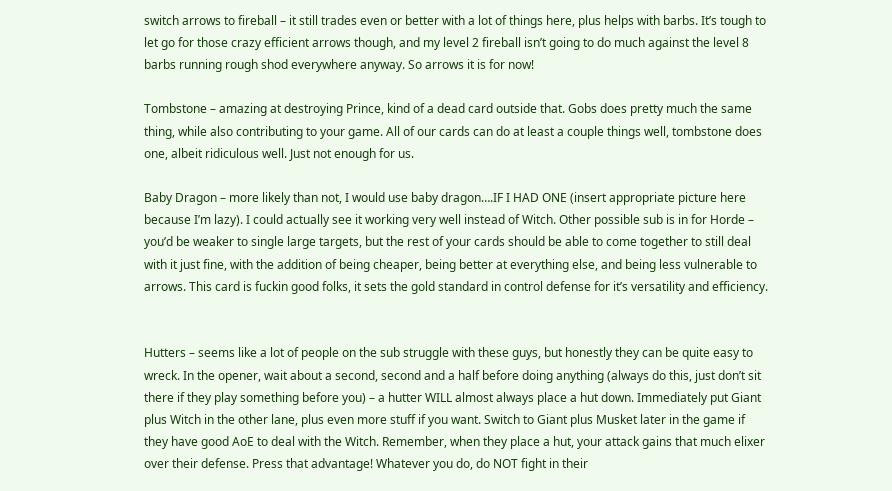switch arrows to fireball – it still trades even or better with a lot of things here, plus helps with barbs. It’s tough to let go for those crazy efficient arrows though, and my level 2 fireball isn’t going to do much against the level 8 barbs running rough shod everywhere anyway. So arrows it is for now!

Tombstone – amazing at destroying Prince, kind of a dead card outside that. Gobs does pretty much the same thing, while also contributing to your game. All of our cards can do at least a couple things well, tombstone does one, albeit ridiculous well. Just not enough for us.

Baby Dragon – more likely than not, I would use baby dragon….IF I HAD ONE (insert appropriate picture here because I’m lazy). I could actually see it working very well instead of Witch. Other possible sub is in for Horde – you’d be weaker to single large targets, but the rest of your cards should be able to come together to still deal with it just fine, with the addition of being cheaper, being better at everything else, and being less vulnerable to arrows. This card is fuckin good folks, it sets the gold standard in control defense for it’s versatility and efficiency.


Hutters – seems like a lot of people on the sub struggle with these guys, but honestly they can be quite easy to wreck. In the opener, wait about a second, second and a half before doing anything (always do this, just don’t sit there if they play something before you) – a hutter WILL almost always place a hut down. Immediately put Giant plus Witch in the other lane, plus even more stuff if you want. Switch to Giant plus Musket later in the game if they have good AoE to deal with the Witch. Remember, when they place a hut, your attack gains that much elixer over their defense. Press that advantage! Whatever you do, do NOT fight in their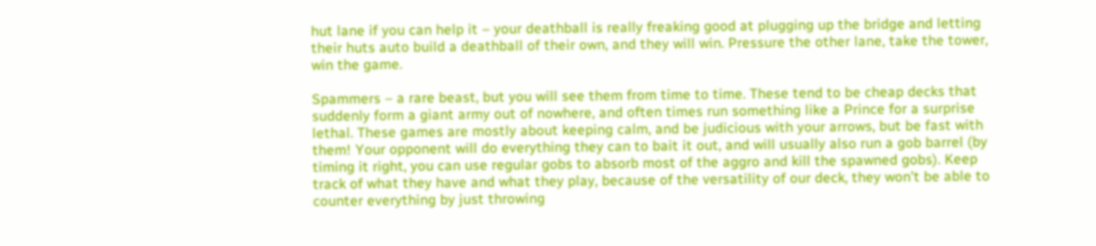hut lane if you can help it – your deathball is really freaking good at plugging up the bridge and letting their huts auto build a deathball of their own, and they will win. Pressure the other lane, take the tower, win the game.

Spammers – a rare beast, but you will see them from time to time. These tend to be cheap decks that suddenly form a giant army out of nowhere, and often times run something like a Prince for a surprise lethal. These games are mostly about keeping calm, and be judicious with your arrows, but be fast with them! Your opponent will do everything they can to bait it out, and will usually also run a gob barrel (by timing it right, you can use regular gobs to absorb most of the aggro and kill the spawned gobs). Keep track of what they have and what they play, because of the versatility of our deck, they won’t be able to counter everything by just throwing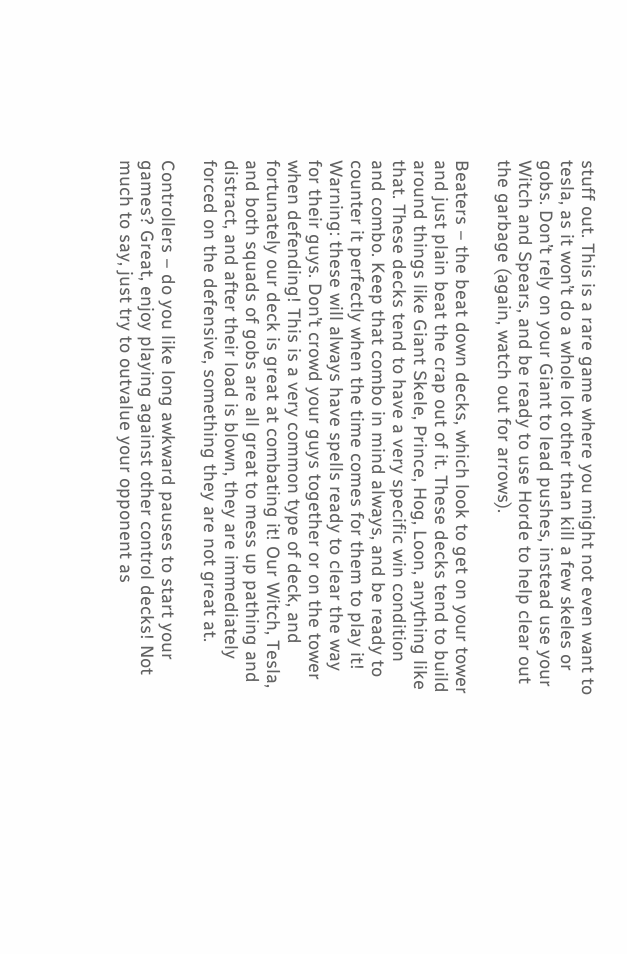stuff out. This is a rare game where you might not even want to tesla, as it won’t do a whole lot other than kill a few skeles or gobs. Don’t rely on your Giant to lead pushes, instead use your Witch and Spears, and be ready to use Horde to help clear out the garbage (again, watch out for arrows).

Beaters – the beat down decks, which look to get on your tower and just plain beat the crap out of it. These decks tend to build around things like Giant Skele, Prince, Hog, Loon, anything like that. These decks tend to have a very specific win condition and combo. Keep that combo in mind always, and be ready to counter it perfectly when the time comes for them to play it! Warning: these will always have spells ready to clear the way for their guys. Don’t crowd your guys together or on the tower when defending! This is a very common type of deck, and fortunately our deck is great at combating it! Our Witch, Tesla, and both squads of gobs are all great to mess up pathing and distract, and after their load is blown, they are immediately forced on the defensive, something they are not great at.

Controllers – do you like long awkward pauses to start your games? Great, enjoy playing against other control decks! Not much to say, just try to outvalue your opponent as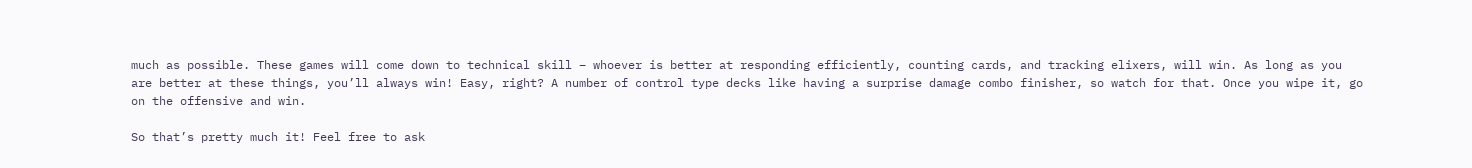much as possible. These games will come down to technical skill – whoever is better at responding efficiently, counting cards, and tracking elixers, will win. As long as you are better at these things, you’ll always win! Easy, right? A number of control type decks like having a surprise damage combo finisher, so watch for that. Once you wipe it, go on the offensive and win.

So that’s pretty much it! Feel free to ask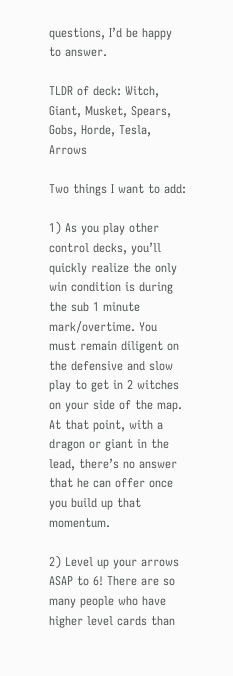questions, I’d be happy to answer.

TLDR of deck: Witch, Giant, Musket, Spears, Gobs, Horde, Tesla, Arrows

Two things I want to add:

1) As you play other control decks, you’ll quickly realize the only win condition is during the sub 1 minute mark/overtime. You must remain diligent on the defensive and slow play to get in 2 witches on your side of the map. At that point, with a dragon or giant in the lead, there’s no answer that he can offer once you build up that momentum.

2) Level up your arrows ASAP to 6! There are so many people who have higher level cards than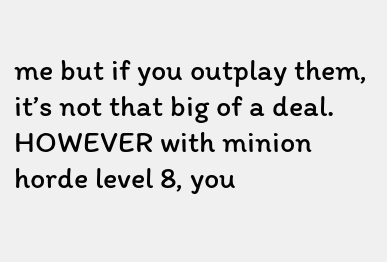me but if you outplay them, it’s not that big of a deal. HOWEVER with minion horde level 8, you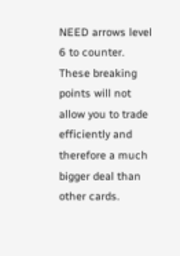NEED arrows level 6 to counter. These breaking points will not allow you to trade efficiently and therefore a much bigger deal than other cards.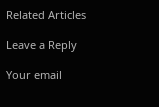Related Articles

Leave a Reply

Your email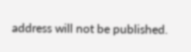address will not be published.